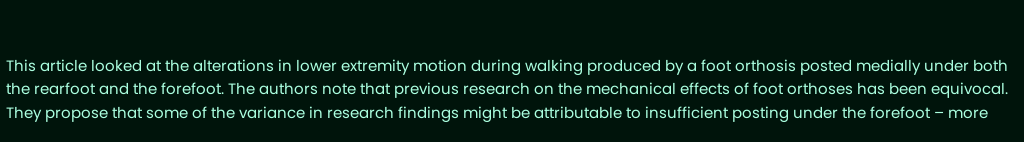This article looked at the alterations in lower extremity motion during walking produced by a foot orthosis posted medially under both the rearfoot and the forefoot. The authors note that previous research on the mechanical effects of foot orthoses has been equivocal. They propose that some of the variance in research findings might be attributable to insufficient posting under the forefoot – more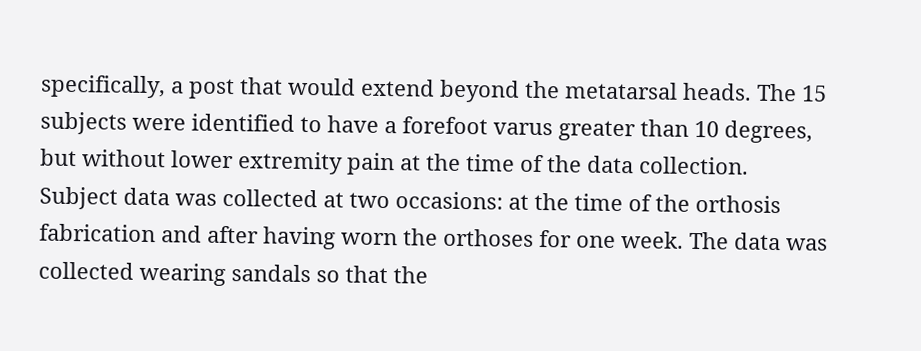specifically, a post that would extend beyond the metatarsal heads. The 15 subjects were identified to have a forefoot varus greater than 10 degrees, but without lower extremity pain at the time of the data collection. Subject data was collected at two occasions: at the time of the orthosis fabrication and after having worn the orthoses for one week. The data was collected wearing sandals so that the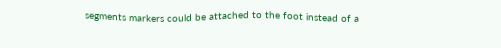segments markers could be attached to the foot instead of a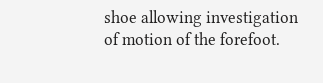shoe allowing investigation of motion of the forefoot.